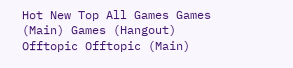Hot New Top All Games Games (Main) Games (Hangout) Offtopic Offtopic (Main)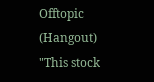Offtopic (Hangout)
"This stock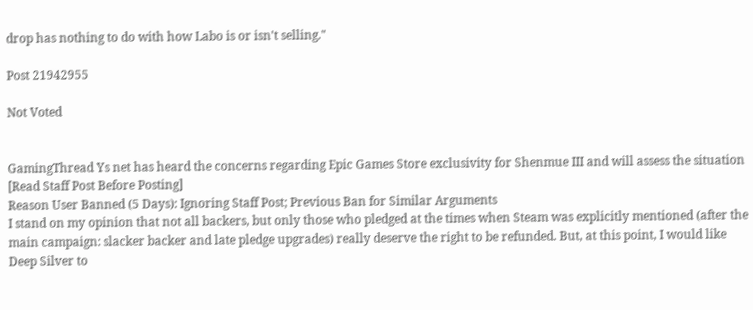drop has nothing to do with how Labo is or isn't selling."

Post 21942955

Not Voted


GamingThread Ys net has heard the concerns regarding Epic Games Store exclusivity for Shenmue III and will assess the situation [Read Staff Post Before Posting]
Reason User Banned (5 Days): Ignoring Staff Post; Previous Ban for Similar Arguments
I stand on my opinion that not all backers, but only those who pledged at the times when Steam was explicitly mentioned (after the main campaign: slacker backer and late pledge upgrades) really deserve the right to be refunded. But, at this point, I would like Deep Silver to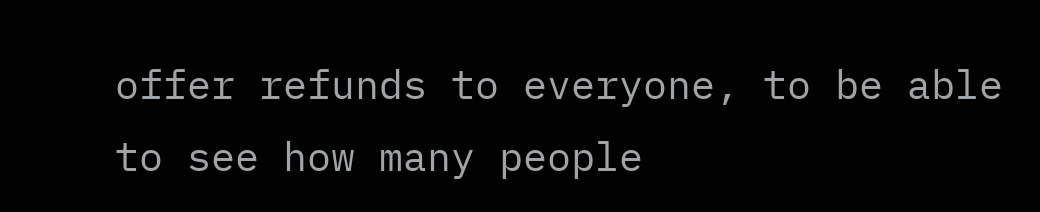offer refunds to everyone, to be able to see how many people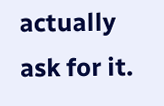actually ask for it.